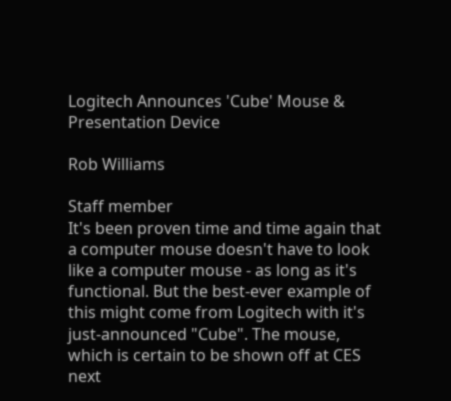Logitech Announces 'Cube' Mouse & Presentation Device

Rob Williams

Staff member
It's been proven time and time again that a computer mouse doesn't have to look like a computer mouse - as long as it's functional. But the best-ever example of this might come from Logitech with it's just-announced "Cube". The mouse, which is certain to be shown off at CES next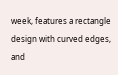week, features a rectangle design with curved edges, and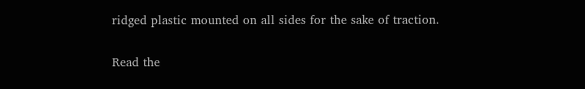ridged plastic mounted on all sides for the sake of traction.


Read the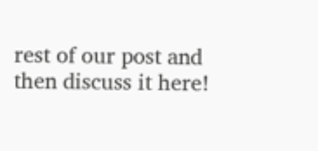rest of our post and then discuss it here!